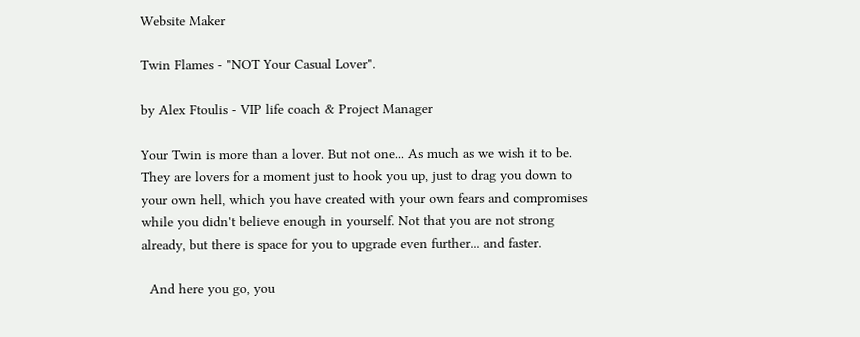Website Maker

Twin Flames - "NOT Your Casual Lover".

by Alex Ftoulis - VIP life coach & Project Manager

Your Twin is more than a lover. But not one... As much as we wish it to be. They are lovers for a moment just to hook you up, just to drag you down to your own hell, which you have created with your own fears and compromises while you didn't believe enough in yourself. Not that you are not strong already, but there is space for you to upgrade even further... and faster.

  And here you go, you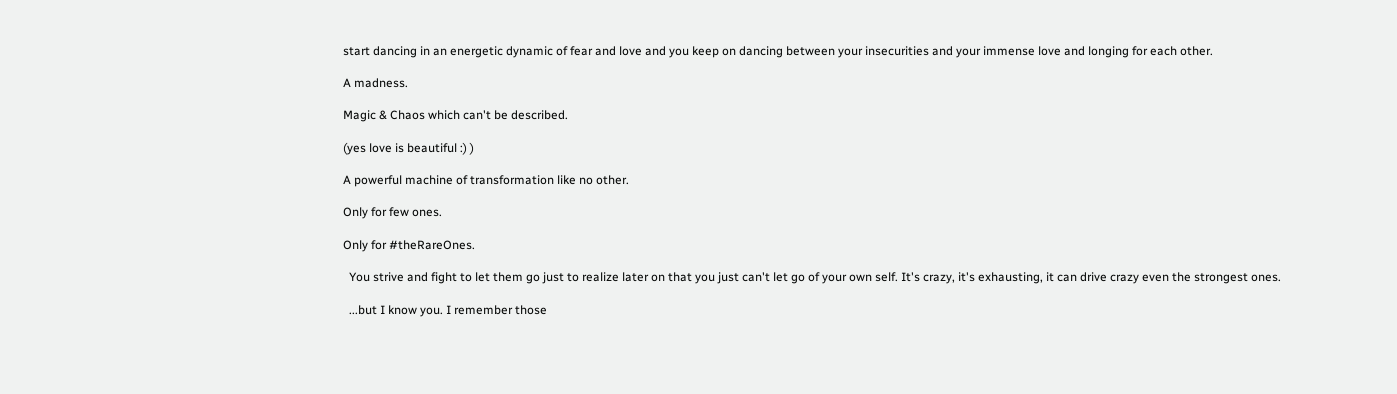start dancing in an energetic dynamic of fear and love and you keep on dancing between your insecurities and your immense love and longing for each other.

A madness.

Magic & Chaos which can't be described.

(yes love is beautiful :) )

A powerful machine of transformation like no other.

Only for few ones.

Only for #theRareOnes.

  You strive and fight to let them go just to realize later on that you just can't let go of your own self. It's crazy, it's exhausting, it can drive crazy even the strongest ones.

  ...but I know you. I remember those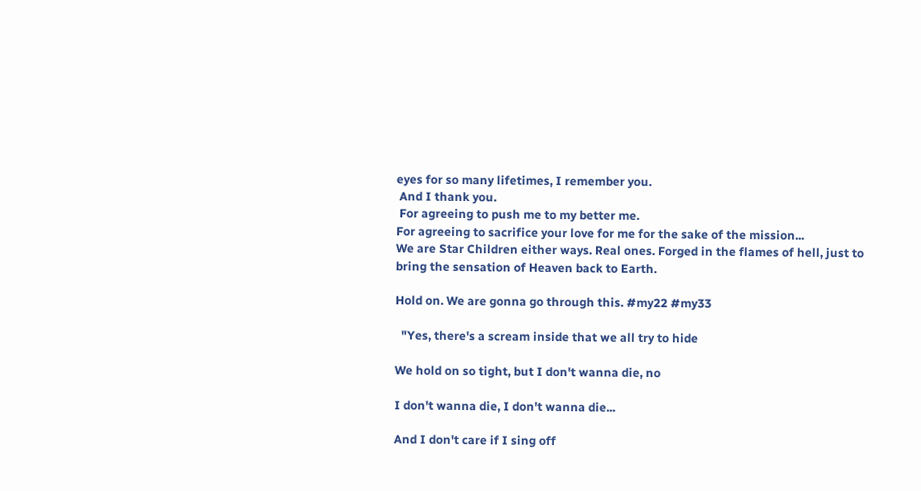eyes for so many lifetimes, I remember you.
 And I thank you.
 For agreeing to push me to my better me.
For agreeing to sacrifice your love for me for the sake of the mission...
We are Star Children either ways. Real ones. Forged in the flames of hell, just to bring the sensation of Heaven back to Earth.

Hold on. We are gonna go through this. #my22 #my33

  "Yes, there's a scream inside that we all try to hide

We hold on so tight, but I don't wanna die, no

I don't wanna die, I don't wanna die...

And I don't care if I sing off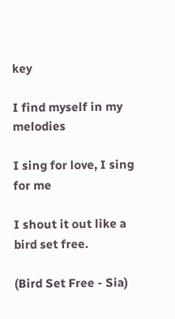key

I find myself in my melodies

I sing for love, I sing for me

I shout it out like a bird set free.

(Bird Set Free - Sia)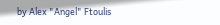by Alex "Angel" Ftoulis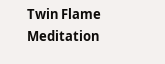Twin Flame Meditation